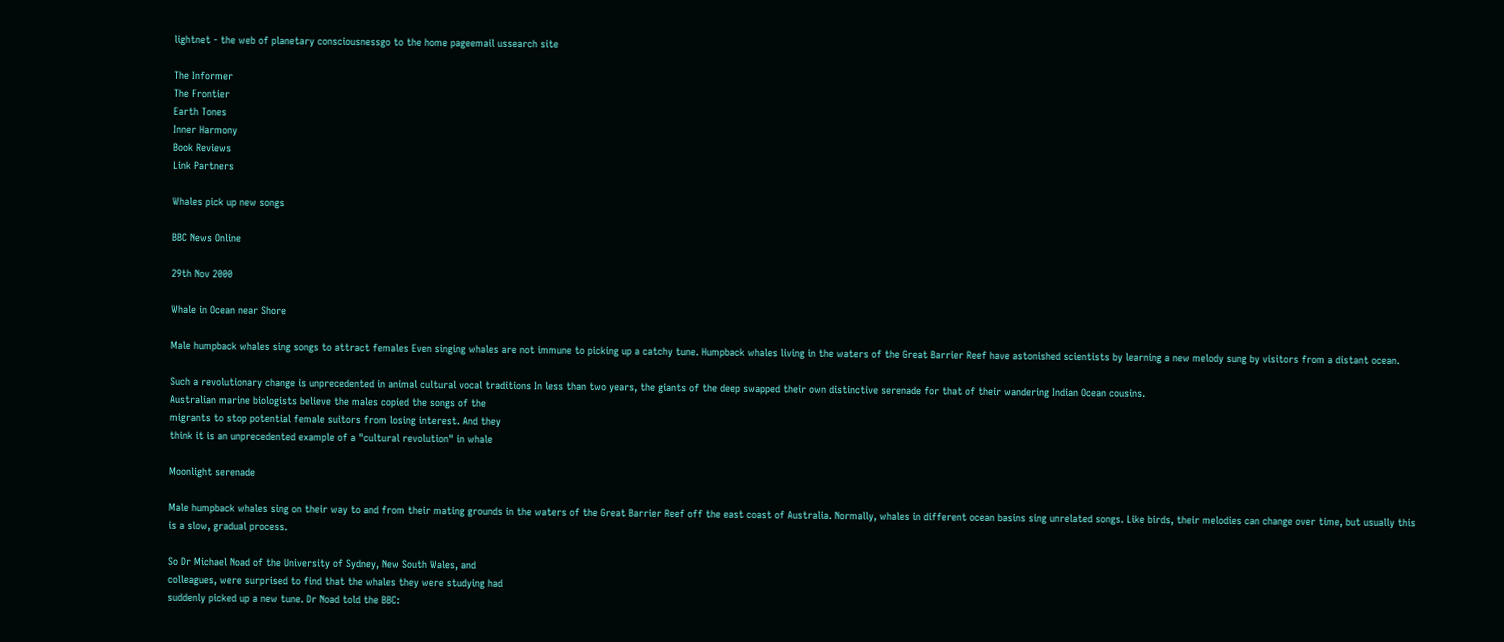lightnet - the web of planetary consciousnessgo to the home pageemail ussearch site

The Informer
The Frontier
Earth Tones
Inner Harmony
Book Reviews
Link Partners

Whales pick up new songs

BBC News Online

29th Nov 2000

Whale in Ocean near Shore

Male humpback whales sing songs to attract females Even singing whales are not immune to picking up a catchy tune. Humpback whales living in the waters of the Great Barrier Reef have astonished scientists by learning a new melody sung by visitors from a distant ocean.

Such a revolutionary change is unprecedented in animal cultural vocal traditions In less than two years, the giants of the deep swapped their own distinctive serenade for that of their wandering Indian Ocean cousins.
Australian marine biologists believe the males copied the songs of the
migrants to stop potential female suitors from losing interest. And they
think it is an unprecedented example of a "cultural revolution" in whale

Moonlight serenade

Male humpback whales sing on their way to and from their mating grounds in the waters of the Great Barrier Reef off the east coast of Australia. Normally, whales in different ocean basins sing unrelated songs. Like birds, their melodies can change over time, but usually this is a slow, gradual process.

So Dr Michael Noad of the University of Sydney, New South Wales, and
colleagues, were surprised to find that the whales they were studying had
suddenly picked up a new tune. Dr Noad told the BBC: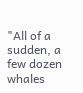"All of a sudden, a few dozen whales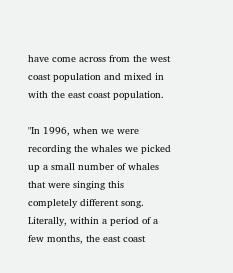have come across from the west coast population and mixed in with the east coast population.

"In 1996, when we were recording the whales we picked up a small number of whales that were singing this completely different song. Literally, within a period of a few months, the east coast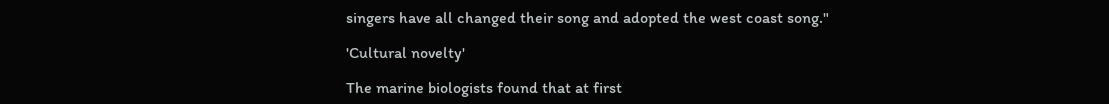singers have all changed their song and adopted the west coast song."

'Cultural novelty'

The marine biologists found that at first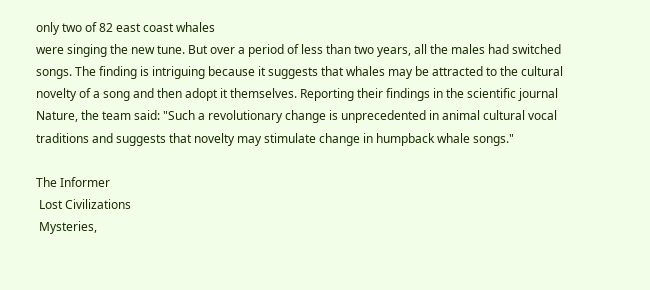only two of 82 east coast whales
were singing the new tune. But over a period of less than two years, all the males had switched songs. The finding is intriguing because it suggests that whales may be attracted to the cultural novelty of a song and then adopt it themselves. Reporting their findings in the scientific journal Nature, the team said: "Such a revolutionary change is unprecedented in animal cultural vocal traditions and suggests that novelty may stimulate change in humpback whale songs."

The Informer
 Lost Civilizations
 Mysteries,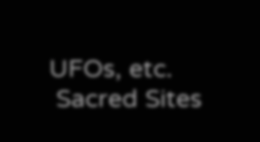UFOs, etc.
 Sacred Sites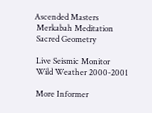Ascended Masters
 Merkabah Meditation
 Sacred Geometry

 Live Seismic Monitor
 Wild Weather 2000-2001

 More Informer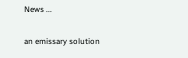News ...

an emissary solution